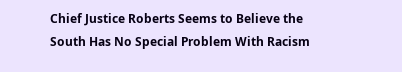Chief Justice Roberts Seems to Believe the South Has No Special Problem With Racism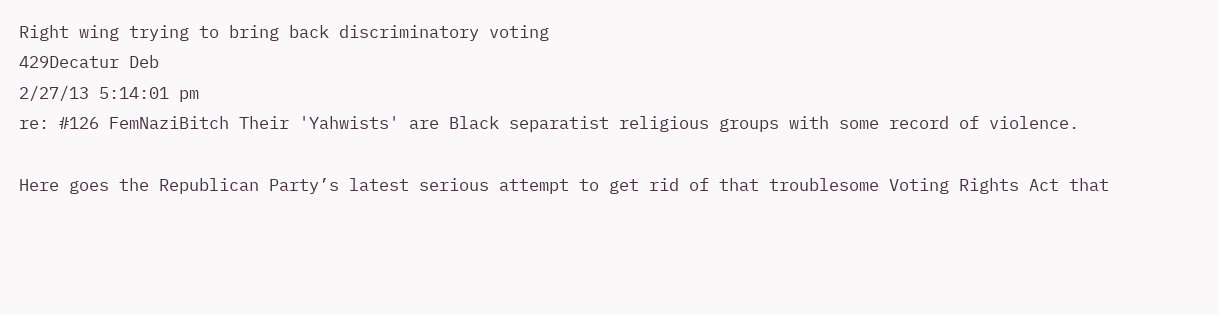Right wing trying to bring back discriminatory voting
429Decatur Deb
2/27/13 5:14:01 pm
re: #126 FemNaziBitch Their 'Yahwists' are Black separatist religious groups with some record of violence.

Here goes the Republican Party’s latest serious attempt to get rid of that troublesome Voting Rights Act that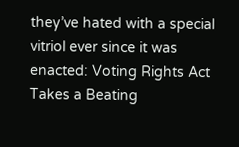they’ve hated with a special vitriol ever since it was enacted: Voting Rights Act Takes a Beating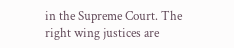in the Supreme Court. The right wing justices are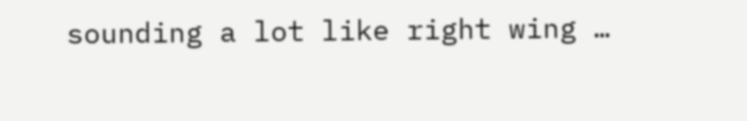sounding a lot like right wing …